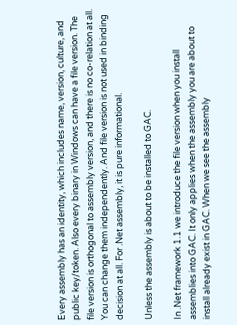Every assembly has an identity, which includes name, version, culture, and public key/token. Also every binary in Windows can have a file version. The file version is orthogonal to assembly version, and there is no co-relation at all. You can change them independently. And file version is not used in binding decision at all. For .Net assembly, it is pure informational.

Unless the assembly is about to be installed to GAC.

In .Net framework 1.1 we introduce the file version when you install assemblies into GAC. It only applies when the assembly you are about to install already exist in GAC. When we see the assembly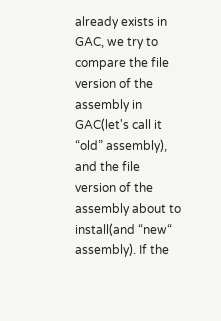already exists in GAC, we try to compare the file version of the assembly in GAC(let's call it “old” assembly), and the file version of the assembly about to install(and “new“ assembly). If the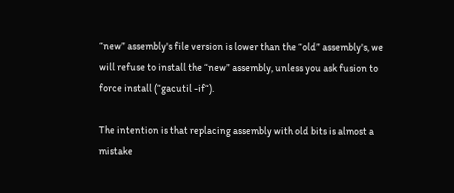“new” assembly's file version is lower than the “old” assembly's, we will refuse to install the “new” assembly, unless you ask fusion to force install (“gacutil -if“).

The intention is that replacing assembly with old bits is almost a mistake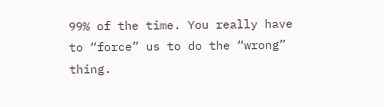99% of the time. You really have to “force” us to do the “wrong” thing.